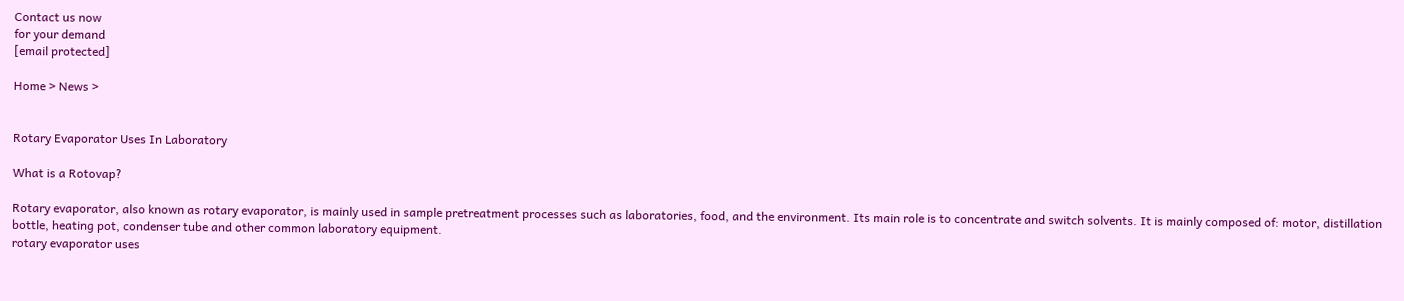Contact us now
for your demand
[email protected]

Home > News >


Rotary Evaporator Uses In Laboratory

What is a Rotovap?

Rotary evaporator, also known as rotary evaporator, is mainly used in sample pretreatment processes such as laboratories, food, and the environment. Its main role is to concentrate and switch solvents. It is mainly composed of: motor, distillation bottle, heating pot, condenser tube and other common laboratory equipment.
rotary evaporator uses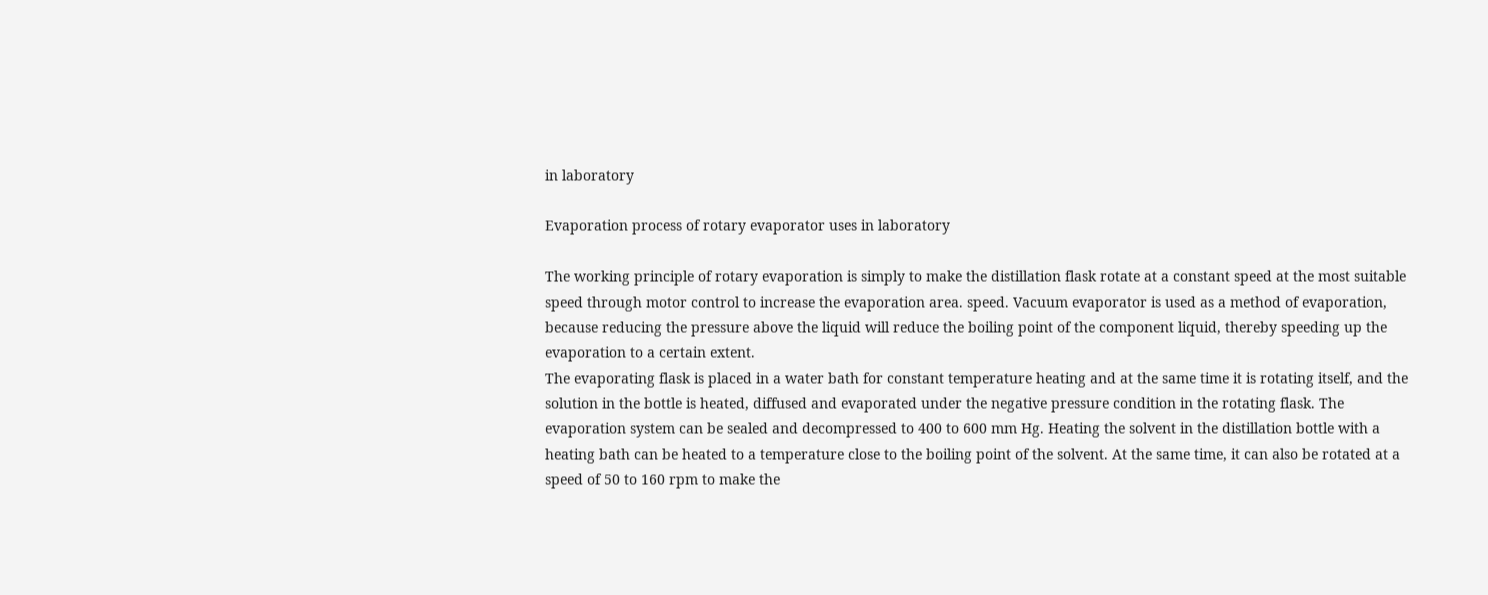in laboratory

Evaporation process of rotary evaporator uses in laboratory

The working principle of rotary evaporation is simply to make the distillation flask rotate at a constant speed at the most suitable speed through motor control to increase the evaporation area. speed. Vacuum evaporator is used as a method of evaporation, because reducing the pressure above the liquid will reduce the boiling point of the component liquid, thereby speeding up the evaporation to a certain extent.
The evaporating flask is placed in a water bath for constant temperature heating and at the same time it is rotating itself, and the solution in the bottle is heated, diffused and evaporated under the negative pressure condition in the rotating flask. The evaporation system can be sealed and decompressed to 400 to 600 mm Hg. Heating the solvent in the distillation bottle with a heating bath can be heated to a temperature close to the boiling point of the solvent. At the same time, it can also be rotated at a speed of 50 to 160 rpm to make the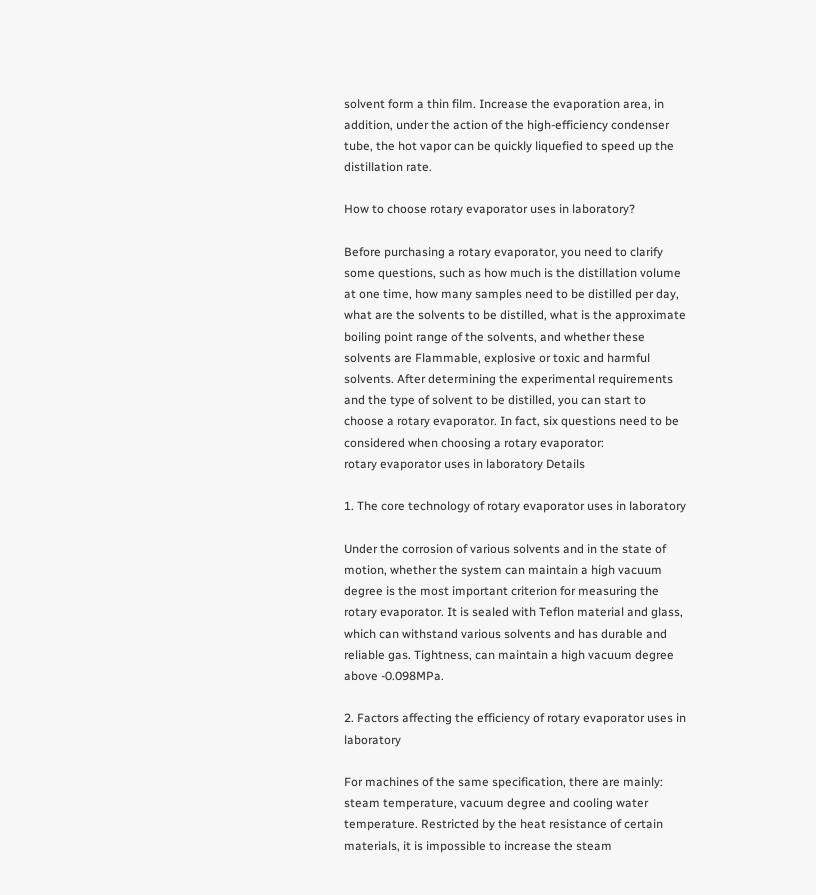solvent form a thin film. Increase the evaporation area, in addition, under the action of the high-efficiency condenser tube, the hot vapor can be quickly liquefied to speed up the distillation rate.

How to choose rotary evaporator uses in laboratory?

Before purchasing a rotary evaporator, you need to clarify some questions, such as how much is the distillation volume at one time, how many samples need to be distilled per day, what are the solvents to be distilled, what is the approximate boiling point range of the solvents, and whether these solvents are Flammable, explosive or toxic and harmful solvents. After determining the experimental requirements and the type of solvent to be distilled, you can start to choose a rotary evaporator. In fact, six questions need to be considered when choosing a rotary evaporator:
rotary evaporator uses in laboratory Details

1. The core technology of rotary evaporator uses in laboratory

Under the corrosion of various solvents and in the state of motion, whether the system can maintain a high vacuum degree is the most important criterion for measuring the rotary evaporator. It is sealed with Teflon material and glass, which can withstand various solvents and has durable and reliable gas. Tightness, can maintain a high vacuum degree above -0.098MPa.

2. Factors affecting the efficiency of rotary evaporator uses in laboratory

For machines of the same specification, there are mainly: steam temperature, vacuum degree and cooling water temperature. Restricted by the heat resistance of certain materials, it is impossible to increase the steam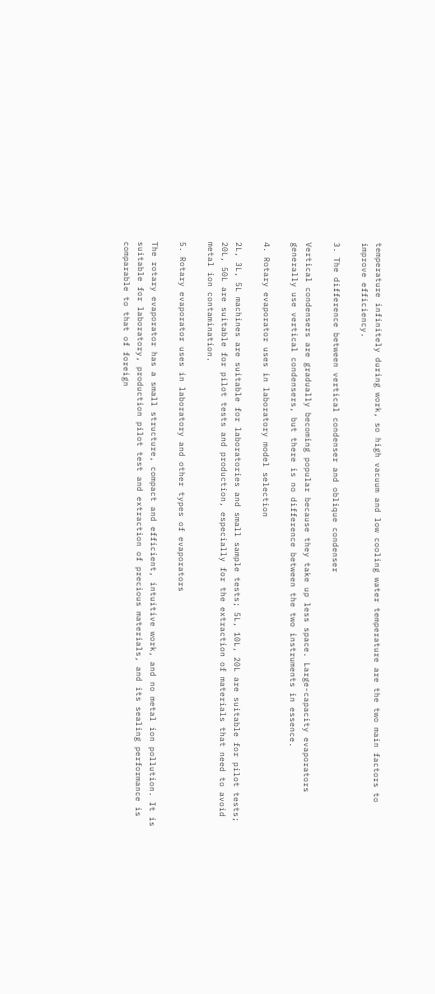temperature infinitely during work, so high vacuum and low cooling water temperature are the two main factors to improve efficiency.

3. The difference between vertical condenser and oblique condenser

Vertical condensers are gradually becoming popular because they take up less space. Large-capacity evaporators generally use vertical condensers, but there is no difference between the two instruments in essence.

4. Rotary evaporator uses in laboratory model selection

2L, 3L, 5L machines are suitable for laboratories and small sample tests; 5L, 10L, 20L are suitable for pilot tests; 20L, 50L are suitable for pilot tests and production, especially for the extraction of materials that need to avoid metal ion contamination.

5. Rotary evaporator uses in laboratory and other types of evaporators

The rotary evaporator has a small structure, compact and efficient, intuitive work, and no metal ion pollution. It is suitable for laboratory, production pilot test and extraction of precious materials, and its sealing performance is comparable to that of foreign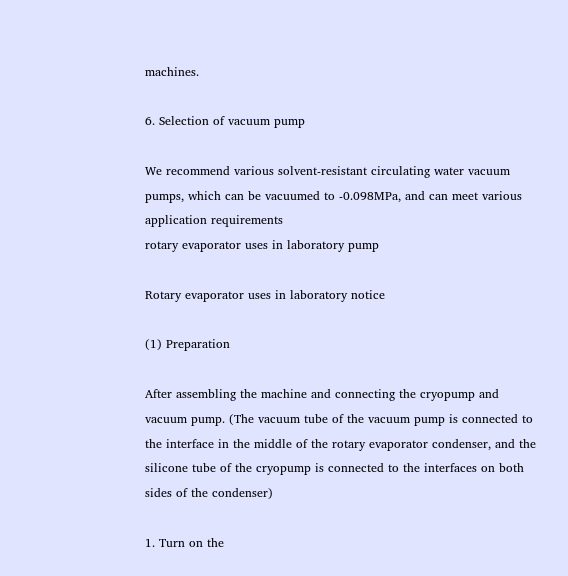machines.

6. Selection of vacuum pump

We recommend various solvent-resistant circulating water vacuum pumps, which can be vacuumed to -0.098MPa, and can meet various application requirements
rotary evaporator uses in laboratory pump

Rotary evaporator uses in laboratory notice

(1) Preparation

After assembling the machine and connecting the cryopump and vacuum pump. (The vacuum tube of the vacuum pump is connected to the interface in the middle of the rotary evaporator condenser, and the silicone tube of the cryopump is connected to the interfaces on both sides of the condenser)

1. Turn on the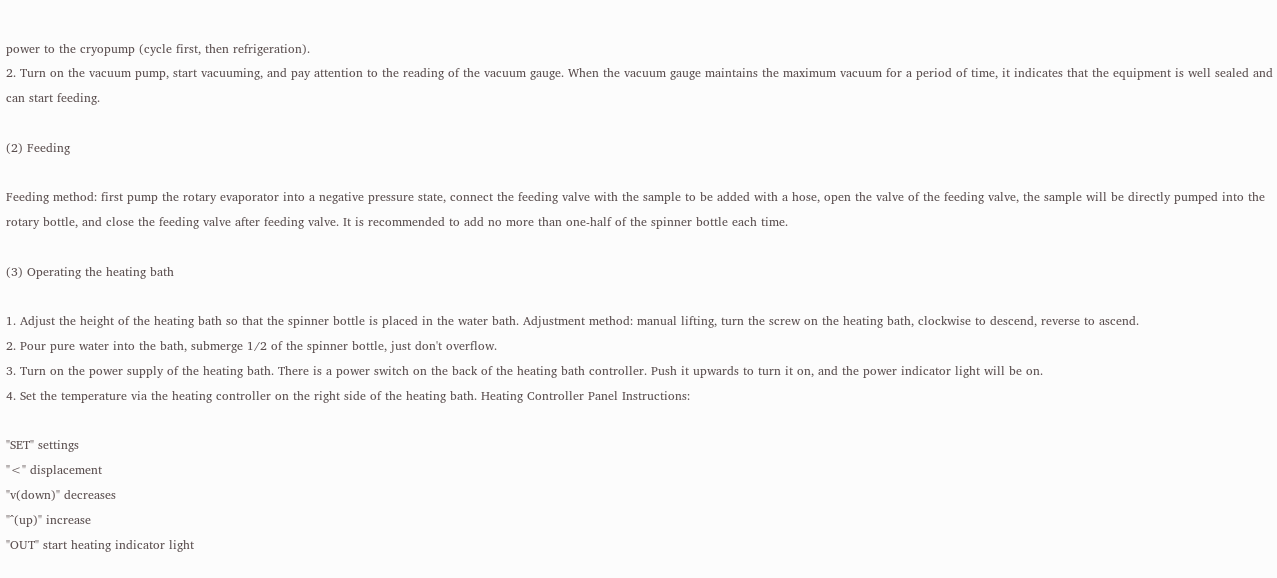power to the cryopump (cycle first, then refrigeration).
2. Turn on the vacuum pump, start vacuuming, and pay attention to the reading of the vacuum gauge. When the vacuum gauge maintains the maximum vacuum for a period of time, it indicates that the equipment is well sealed and can start feeding.

(2) Feeding

Feeding method: first pump the rotary evaporator into a negative pressure state, connect the feeding valve with the sample to be added with a hose, open the valve of the feeding valve, the sample will be directly pumped into the rotary bottle, and close the feeding valve after feeding valve. It is recommended to add no more than one-half of the spinner bottle each time.

(3) Operating the heating bath

1. Adjust the height of the heating bath so that the spinner bottle is placed in the water bath. Adjustment method: manual lifting, turn the screw on the heating bath, clockwise to descend, reverse to ascend.
2. Pour pure water into the bath, submerge 1/2 of the spinner bottle, just don't overflow.
3. Turn on the power supply of the heating bath. There is a power switch on the back of the heating bath controller. Push it upwards to turn it on, and the power indicator light will be on.
4. Set the temperature via the heating controller on the right side of the heating bath. Heating Controller Panel Instructions:

"SET" settings
"<" displacement
"v(down)" decreases
"^(up)" increase
"OUT" start heating indicator light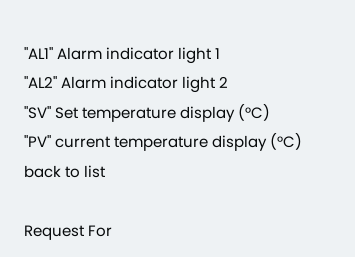"AL1" Alarm indicator light 1
"AL2" Alarm indicator light 2
"SV" Set temperature display (°C)
"PV" current temperature display (°C)
back to list

Request For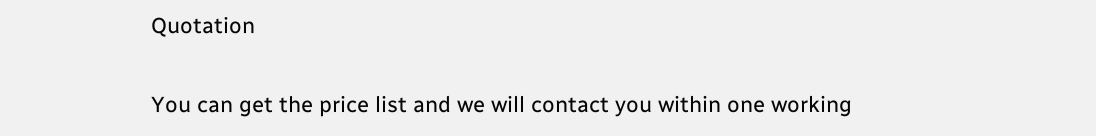Quotation

You can get the price list and we will contact you within one working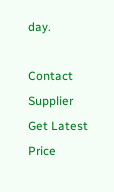day.

Contact Supplier Get Latest Price